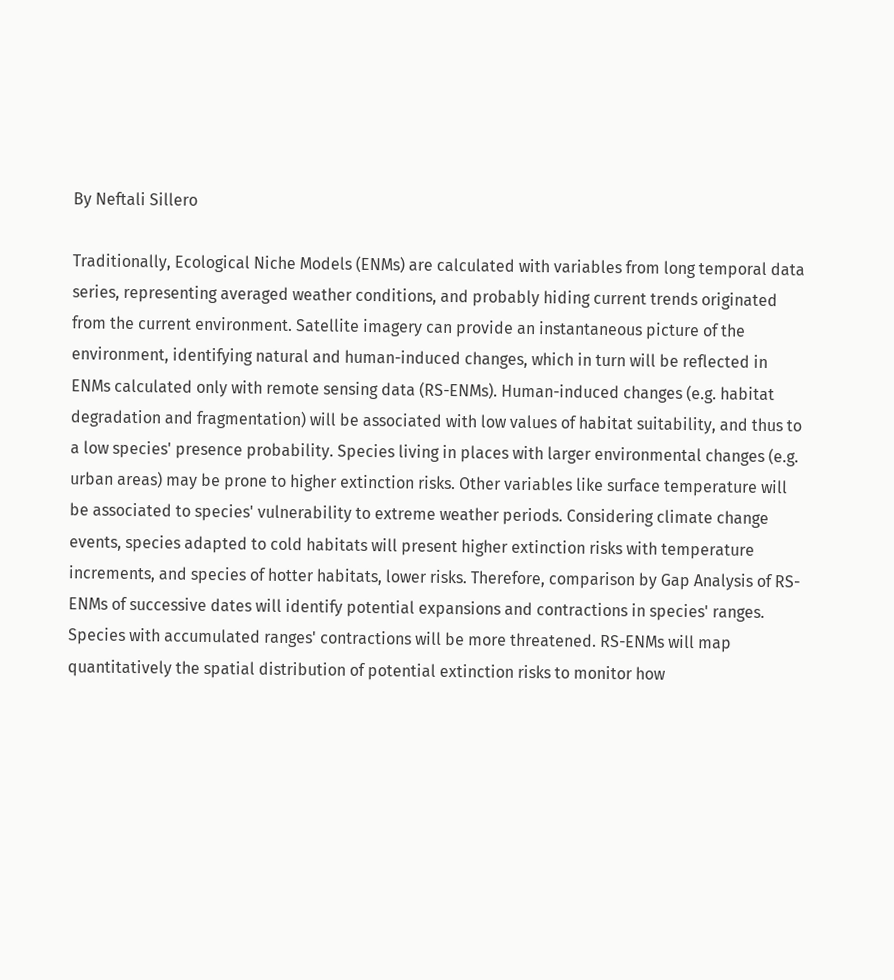By Neftali Sillero

Traditionally, Ecological Niche Models (ENMs) are calculated with variables from long temporal data series, representing averaged weather conditions, and probably hiding current trends originated from the current environment. Satellite imagery can provide an instantaneous picture of the environment, identifying natural and human-induced changes, which in turn will be reflected in ENMs calculated only with remote sensing data (RS-ENMs). Human-induced changes (e.g. habitat degradation and fragmentation) will be associated with low values of habitat suitability, and thus to a low species' presence probability. Species living in places with larger environmental changes (e.g. urban areas) may be prone to higher extinction risks. Other variables like surface temperature will be associated to species' vulnerability to extreme weather periods. Considering climate change events, species adapted to cold habitats will present higher extinction risks with temperature increments, and species of hotter habitats, lower risks. Therefore, comparison by Gap Analysis of RS-ENMs of successive dates will identify potential expansions and contractions in species' ranges. Species with accumulated ranges' contractions will be more threatened. RS-ENMs will map quantitatively the spatial distribution of potential extinction risks to monitor how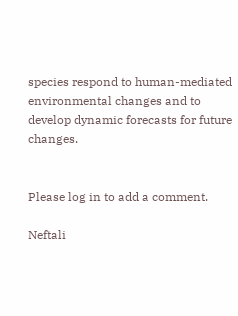species respond to human-mediated environmental changes and to develop dynamic forecasts for future changes.


Please log in to add a comment.

Neftali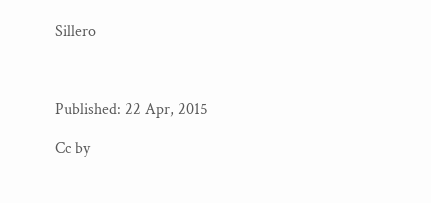Sillero



Published: 22 Apr, 2015

Cc by